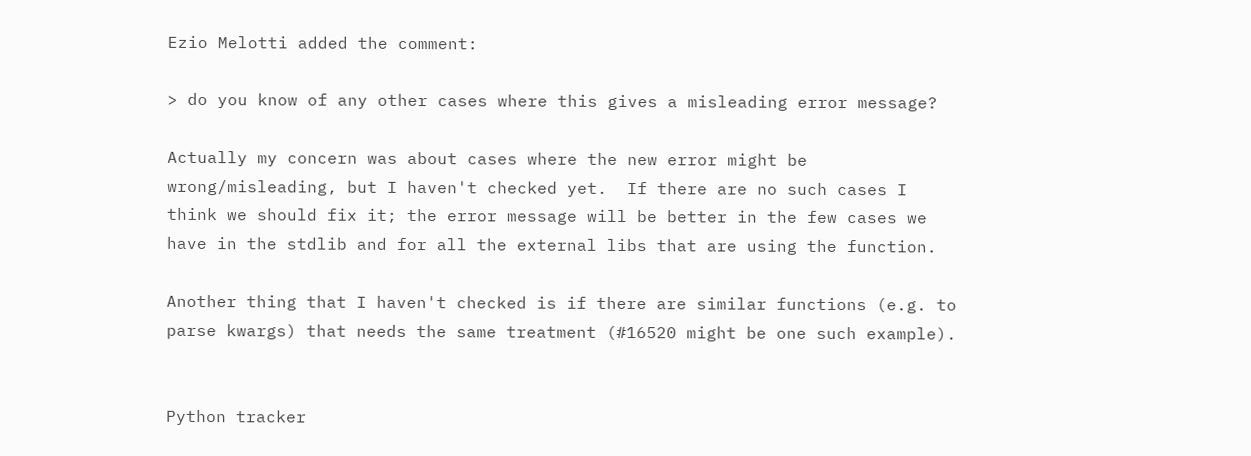Ezio Melotti added the comment:

> do you know of any other cases where this gives a misleading error message?

Actually my concern was about cases where the new error might be
wrong/misleading, but I haven't checked yet.  If there are no such cases I
think we should fix it; the error message will be better in the few cases we
have in the stdlib and for all the external libs that are using the function.

Another thing that I haven't checked is if there are similar functions (e.g. to
parse kwargs) that needs the same treatment (#16520 might be one such example).


Python tracker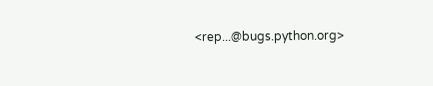<rep...@bugs.python.org>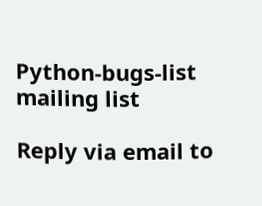Python-bugs-list mailing list

Reply via email to